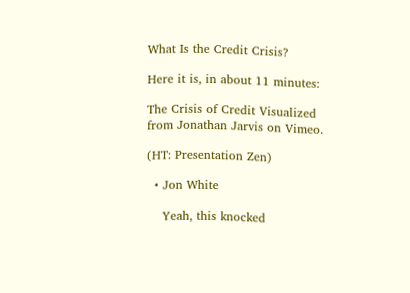What Is the Credit Crisis?

Here it is, in about 11 minutes:

The Crisis of Credit Visualized from Jonathan Jarvis on Vimeo.

(HT: Presentation Zen)

  • Jon White

    Yeah, this knocked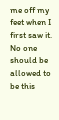me off my feet when I first saw it. No one should be allowed to be this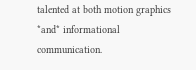talented at both motion graphics *and* informational communication.